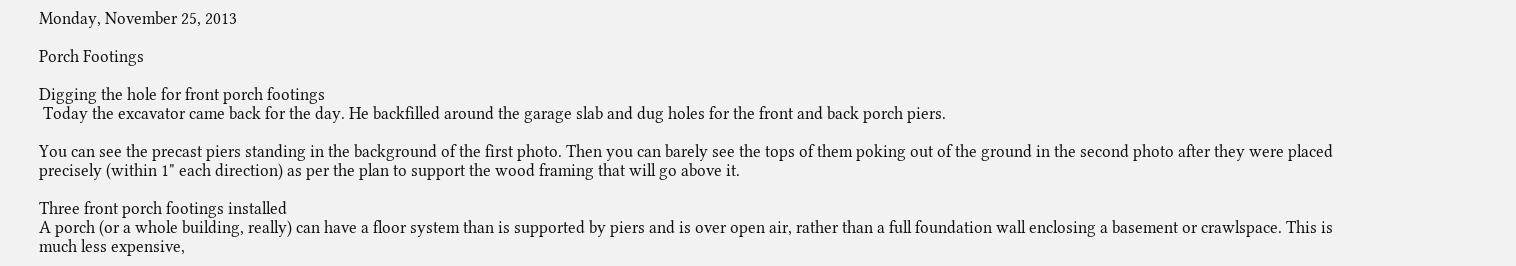Monday, November 25, 2013

Porch Footings

Digging the hole for front porch footings
 Today the excavator came back for the day. He backfilled around the garage slab and dug holes for the front and back porch piers.

You can see the precast piers standing in the background of the first photo. Then you can barely see the tops of them poking out of the ground in the second photo after they were placed precisely (within 1" each direction) as per the plan to support the wood framing that will go above it.

Three front porch footings installed
A porch (or a whole building, really) can have a floor system than is supported by piers and is over open air, rather than a full foundation wall enclosing a basement or crawlspace. This is much less expensive,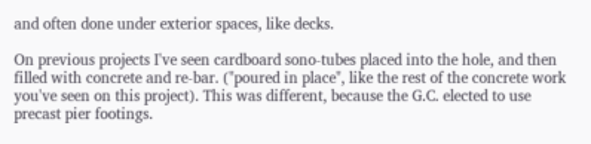and often done under exterior spaces, like decks.

On previous projects I've seen cardboard sono-tubes placed into the hole, and then filled with concrete and re-bar. ("poured in place", like the rest of the concrete work you've seen on this project). This was different, because the G.C. elected to use precast pier footings.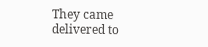They came delivered to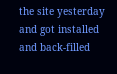the site yesterday and got installed and back-filled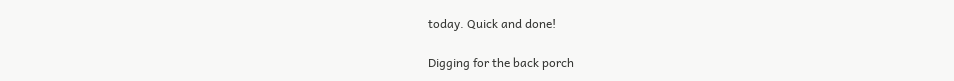today. Quick and done!

Digging for the back porch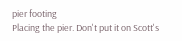pier footing
Placing the pier. Don't put it on Scott's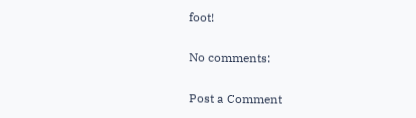foot!

No comments:

Post a Comment